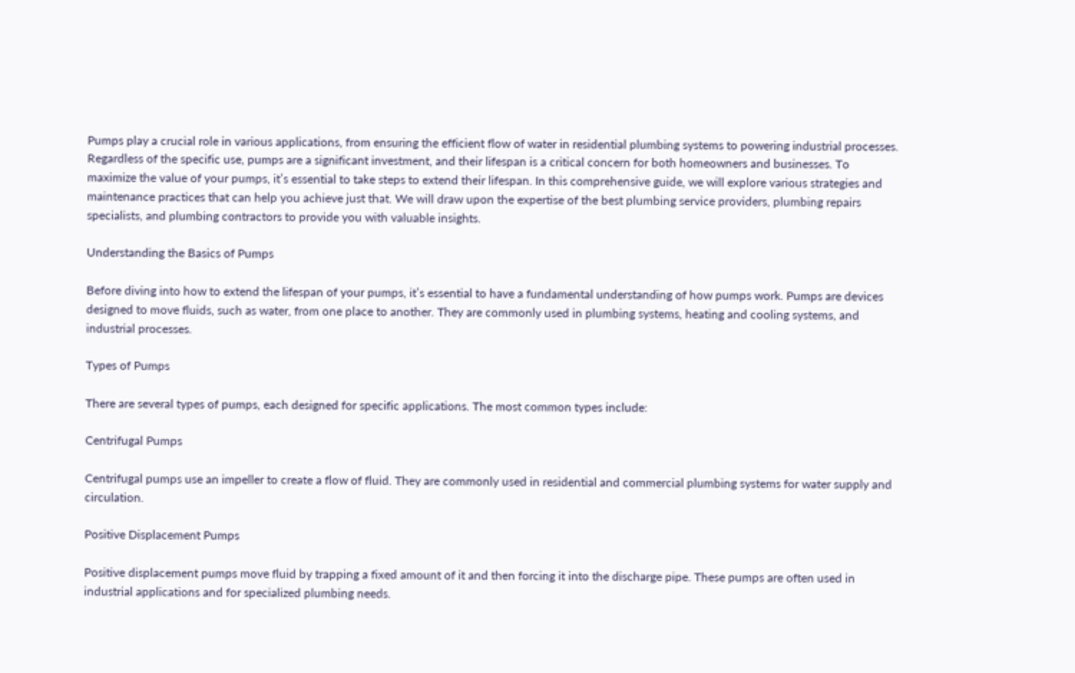Pumps play a crucial role in various applications, from ensuring the efficient flow of water in residential plumbing systems to powering industrial processes. Regardless of the specific use, pumps are a significant investment, and their lifespan is a critical concern for both homeowners and businesses. To maximize the value of your pumps, it’s essential to take steps to extend their lifespan. In this comprehensive guide, we will explore various strategies and maintenance practices that can help you achieve just that. We will draw upon the expertise of the best plumbing service providers, plumbing repairs specialists, and plumbing contractors to provide you with valuable insights.

Understanding the Basics of Pumps

Before diving into how to extend the lifespan of your pumps, it’s essential to have a fundamental understanding of how pumps work. Pumps are devices designed to move fluids, such as water, from one place to another. They are commonly used in plumbing systems, heating and cooling systems, and industrial processes.

Types of Pumps

There are several types of pumps, each designed for specific applications. The most common types include:

Centrifugal Pumps

Centrifugal pumps use an impeller to create a flow of fluid. They are commonly used in residential and commercial plumbing systems for water supply and circulation.

Positive Displacement Pumps

Positive displacement pumps move fluid by trapping a fixed amount of it and then forcing it into the discharge pipe. These pumps are often used in industrial applications and for specialized plumbing needs.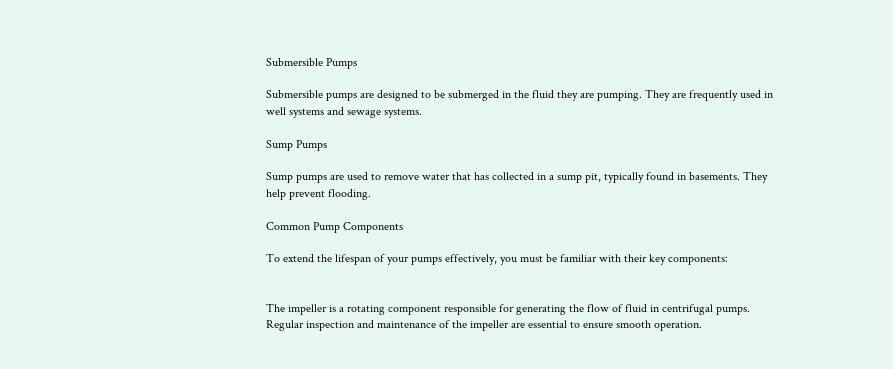Submersible Pumps

Submersible pumps are designed to be submerged in the fluid they are pumping. They are frequently used in well systems and sewage systems.

Sump Pumps

Sump pumps are used to remove water that has collected in a sump pit, typically found in basements. They help prevent flooding.

Common Pump Components

To extend the lifespan of your pumps effectively, you must be familiar with their key components:


The impeller is a rotating component responsible for generating the flow of fluid in centrifugal pumps. Regular inspection and maintenance of the impeller are essential to ensure smooth operation.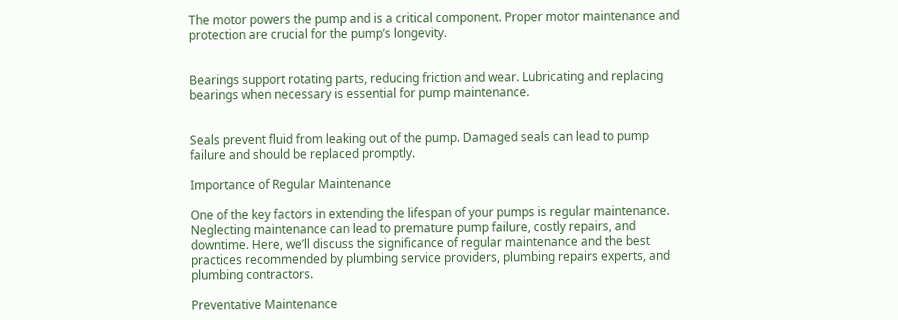The motor powers the pump and is a critical component. Proper motor maintenance and protection are crucial for the pump’s longevity.


Bearings support rotating parts, reducing friction and wear. Lubricating and replacing bearings when necessary is essential for pump maintenance.


Seals prevent fluid from leaking out of the pump. Damaged seals can lead to pump failure and should be replaced promptly.

Importance of Regular Maintenance

One of the key factors in extending the lifespan of your pumps is regular maintenance. Neglecting maintenance can lead to premature pump failure, costly repairs, and downtime. Here, we’ll discuss the significance of regular maintenance and the best practices recommended by plumbing service providers, plumbing repairs experts, and plumbing contractors.

Preventative Maintenance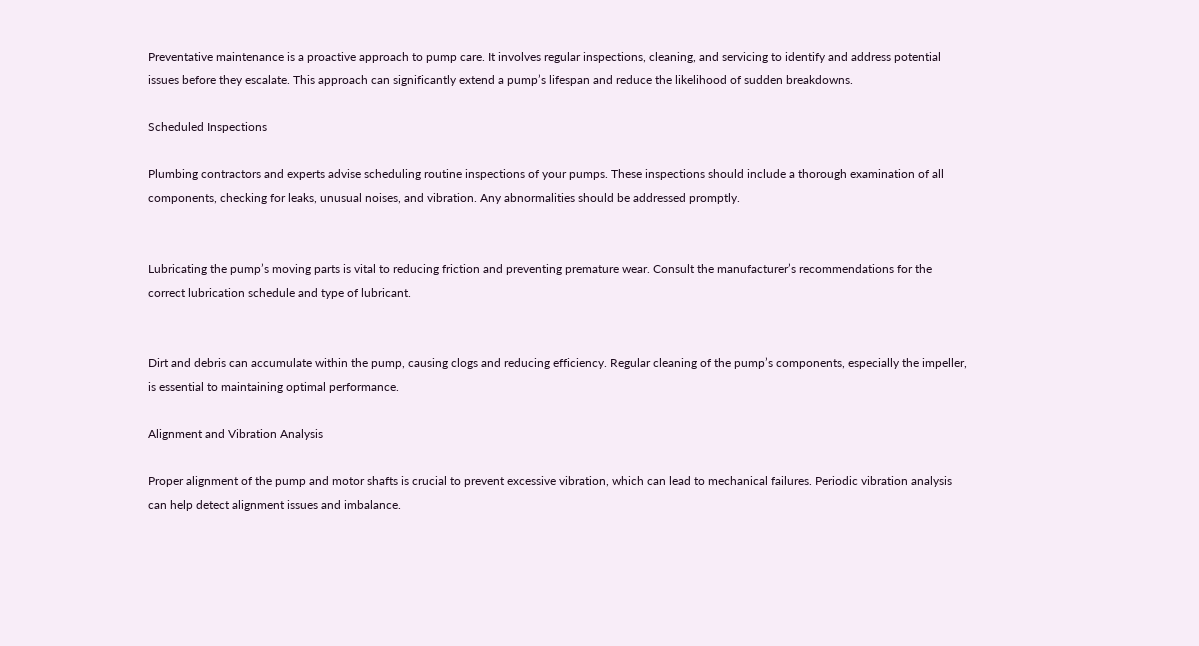Preventative maintenance is a proactive approach to pump care. It involves regular inspections, cleaning, and servicing to identify and address potential issues before they escalate. This approach can significantly extend a pump’s lifespan and reduce the likelihood of sudden breakdowns.

Scheduled Inspections

Plumbing contractors and experts advise scheduling routine inspections of your pumps. These inspections should include a thorough examination of all components, checking for leaks, unusual noises, and vibration. Any abnormalities should be addressed promptly.


Lubricating the pump’s moving parts is vital to reducing friction and preventing premature wear. Consult the manufacturer’s recommendations for the correct lubrication schedule and type of lubricant.


Dirt and debris can accumulate within the pump, causing clogs and reducing efficiency. Regular cleaning of the pump’s components, especially the impeller, is essential to maintaining optimal performance.

Alignment and Vibration Analysis

Proper alignment of the pump and motor shafts is crucial to prevent excessive vibration, which can lead to mechanical failures. Periodic vibration analysis can help detect alignment issues and imbalance.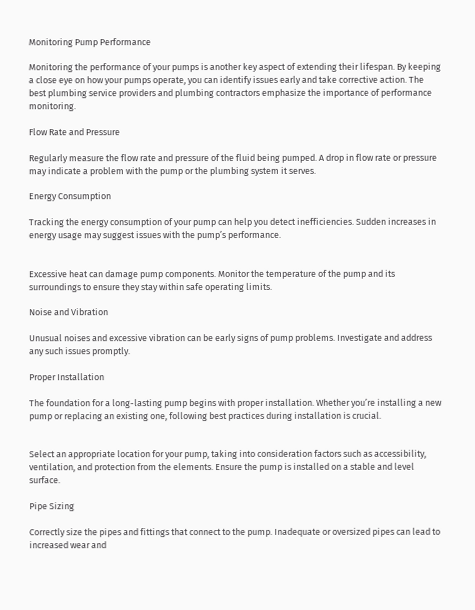Monitoring Pump Performance

Monitoring the performance of your pumps is another key aspect of extending their lifespan. By keeping a close eye on how your pumps operate, you can identify issues early and take corrective action. The best plumbing service providers and plumbing contractors emphasize the importance of performance monitoring.

Flow Rate and Pressure

Regularly measure the flow rate and pressure of the fluid being pumped. A drop in flow rate or pressure may indicate a problem with the pump or the plumbing system it serves.

Energy Consumption

Tracking the energy consumption of your pump can help you detect inefficiencies. Sudden increases in energy usage may suggest issues with the pump’s performance.


Excessive heat can damage pump components. Monitor the temperature of the pump and its surroundings to ensure they stay within safe operating limits.

Noise and Vibration

Unusual noises and excessive vibration can be early signs of pump problems. Investigate and address any such issues promptly.

Proper Installation

The foundation for a long-lasting pump begins with proper installation. Whether you’re installing a new pump or replacing an existing one, following best practices during installation is crucial.


Select an appropriate location for your pump, taking into consideration factors such as accessibility, ventilation, and protection from the elements. Ensure the pump is installed on a stable and level surface.

Pipe Sizing

Correctly size the pipes and fittings that connect to the pump. Inadequate or oversized pipes can lead to increased wear and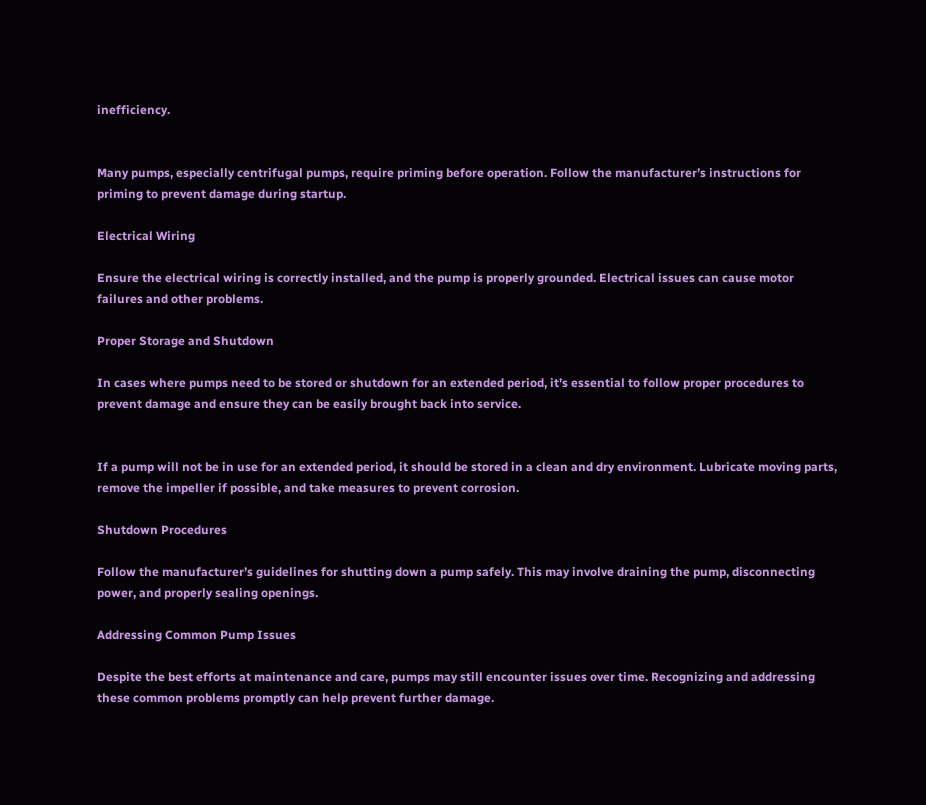inefficiency.


Many pumps, especially centrifugal pumps, require priming before operation. Follow the manufacturer’s instructions for priming to prevent damage during startup.

Electrical Wiring

Ensure the electrical wiring is correctly installed, and the pump is properly grounded. Electrical issues can cause motor failures and other problems.

Proper Storage and Shutdown

In cases where pumps need to be stored or shutdown for an extended period, it’s essential to follow proper procedures to prevent damage and ensure they can be easily brought back into service.


If a pump will not be in use for an extended period, it should be stored in a clean and dry environment. Lubricate moving parts, remove the impeller if possible, and take measures to prevent corrosion.

Shutdown Procedures

Follow the manufacturer’s guidelines for shutting down a pump safely. This may involve draining the pump, disconnecting power, and properly sealing openings.

Addressing Common Pump Issues

Despite the best efforts at maintenance and care, pumps may still encounter issues over time. Recognizing and addressing these common problems promptly can help prevent further damage.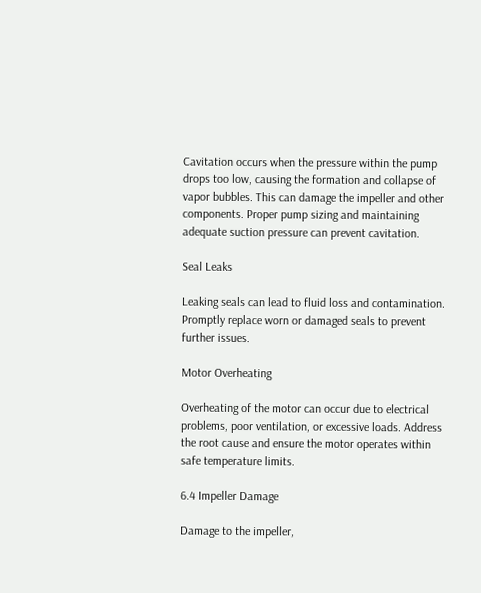Cavitation occurs when the pressure within the pump drops too low, causing the formation and collapse of vapor bubbles. This can damage the impeller and other components. Proper pump sizing and maintaining adequate suction pressure can prevent cavitation.

Seal Leaks

Leaking seals can lead to fluid loss and contamination. Promptly replace worn or damaged seals to prevent further issues.

Motor Overheating

Overheating of the motor can occur due to electrical problems, poor ventilation, or excessive loads. Address the root cause and ensure the motor operates within safe temperature limits.

6.4 Impeller Damage

Damage to the impeller,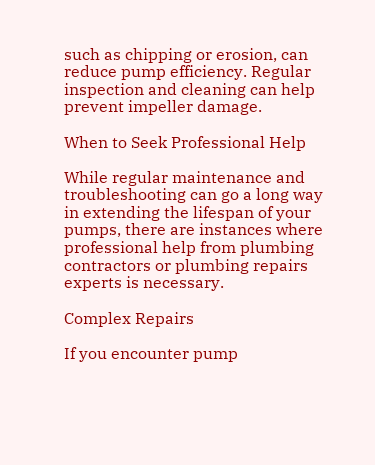such as chipping or erosion, can reduce pump efficiency. Regular inspection and cleaning can help prevent impeller damage.

When to Seek Professional Help

While regular maintenance and troubleshooting can go a long way in extending the lifespan of your pumps, there are instances where professional help from plumbing contractors or plumbing repairs experts is necessary.

Complex Repairs

If you encounter pump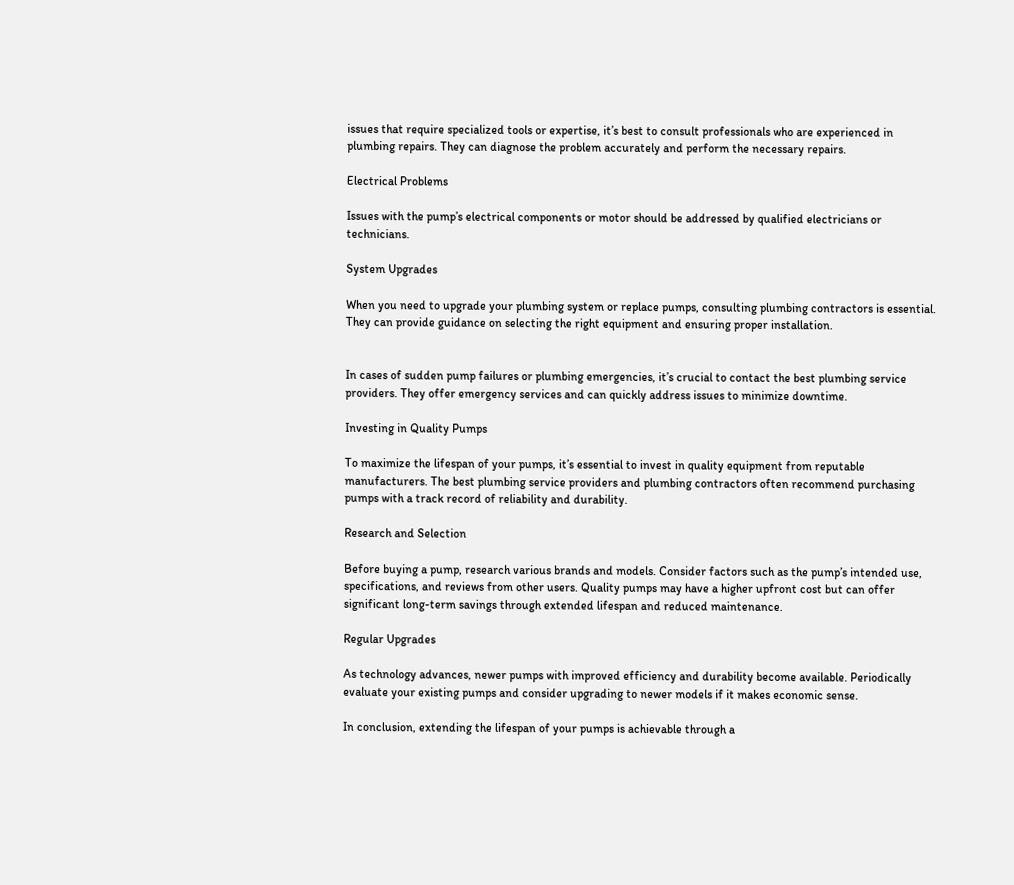issues that require specialized tools or expertise, it’s best to consult professionals who are experienced in plumbing repairs. They can diagnose the problem accurately and perform the necessary repairs.

Electrical Problems

Issues with the pump’s electrical components or motor should be addressed by qualified electricians or technicians.

System Upgrades

When you need to upgrade your plumbing system or replace pumps, consulting plumbing contractors is essential. They can provide guidance on selecting the right equipment and ensuring proper installation.


In cases of sudden pump failures or plumbing emergencies, it’s crucial to contact the best plumbing service providers. They offer emergency services and can quickly address issues to minimize downtime.

Investing in Quality Pumps

To maximize the lifespan of your pumps, it’s essential to invest in quality equipment from reputable manufacturers. The best plumbing service providers and plumbing contractors often recommend purchasing pumps with a track record of reliability and durability.

Research and Selection

Before buying a pump, research various brands and models. Consider factors such as the pump’s intended use, specifications, and reviews from other users. Quality pumps may have a higher upfront cost but can offer significant long-term savings through extended lifespan and reduced maintenance.

Regular Upgrades

As technology advances, newer pumps with improved efficiency and durability become available. Periodically evaluate your existing pumps and consider upgrading to newer models if it makes economic sense.

In conclusion, extending the lifespan of your pumps is achievable through a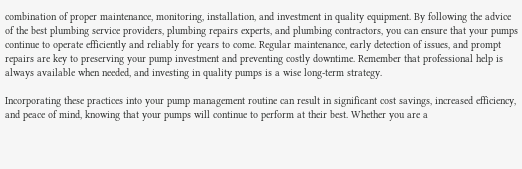combination of proper maintenance, monitoring, installation, and investment in quality equipment. By following the advice of the best plumbing service providers, plumbing repairs experts, and plumbing contractors, you can ensure that your pumps continue to operate efficiently and reliably for years to come. Regular maintenance, early detection of issues, and prompt repairs are key to preserving your pump investment and preventing costly downtime. Remember that professional help is always available when needed, and investing in quality pumps is a wise long-term strategy.

Incorporating these practices into your pump management routine can result in significant cost savings, increased efficiency, and peace of mind, knowing that your pumps will continue to perform at their best. Whether you are a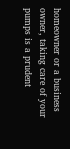homeowner or a business owner, taking care of your pumps is a prudent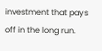investment that pays off in the long run.